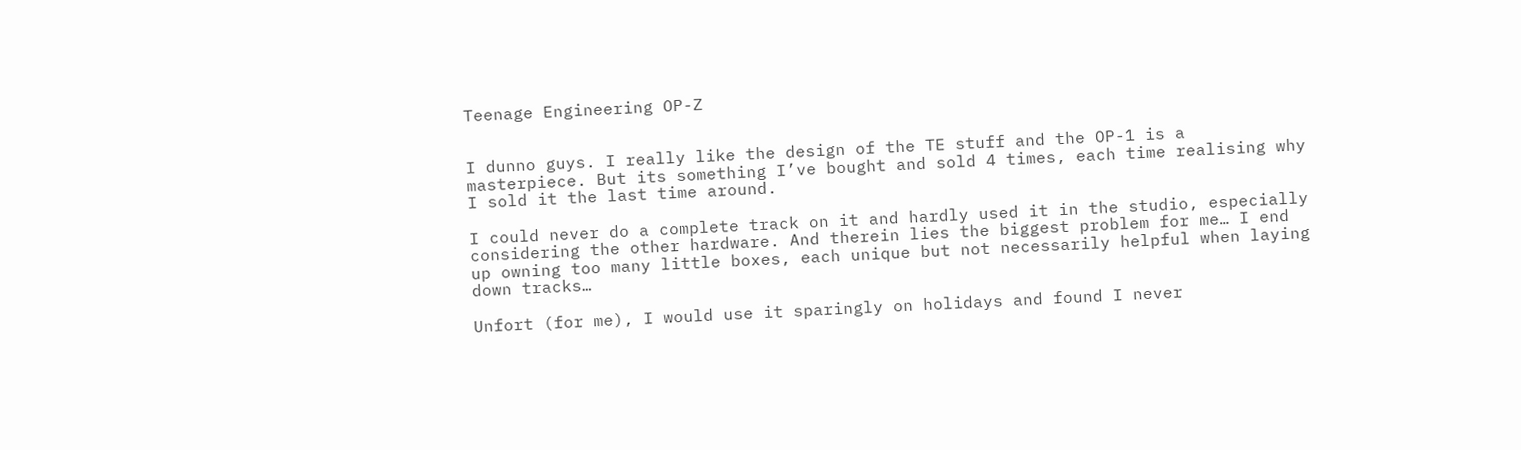Teenage Engineering OP-Z


I dunno guys. I really like the design of the TE stuff and the OP-1 is a masterpiece. But its something I’ve bought and sold 4 times, each time realising why I sold it the last time around.

I could never do a complete track on it and hardly used it in the studio, especially considering the other hardware. And therein lies the biggest problem for me… I end up owning too many little boxes, each unique but not necessarily helpful when laying down tracks…

Unfort (for me), I would use it sparingly on holidays and found I never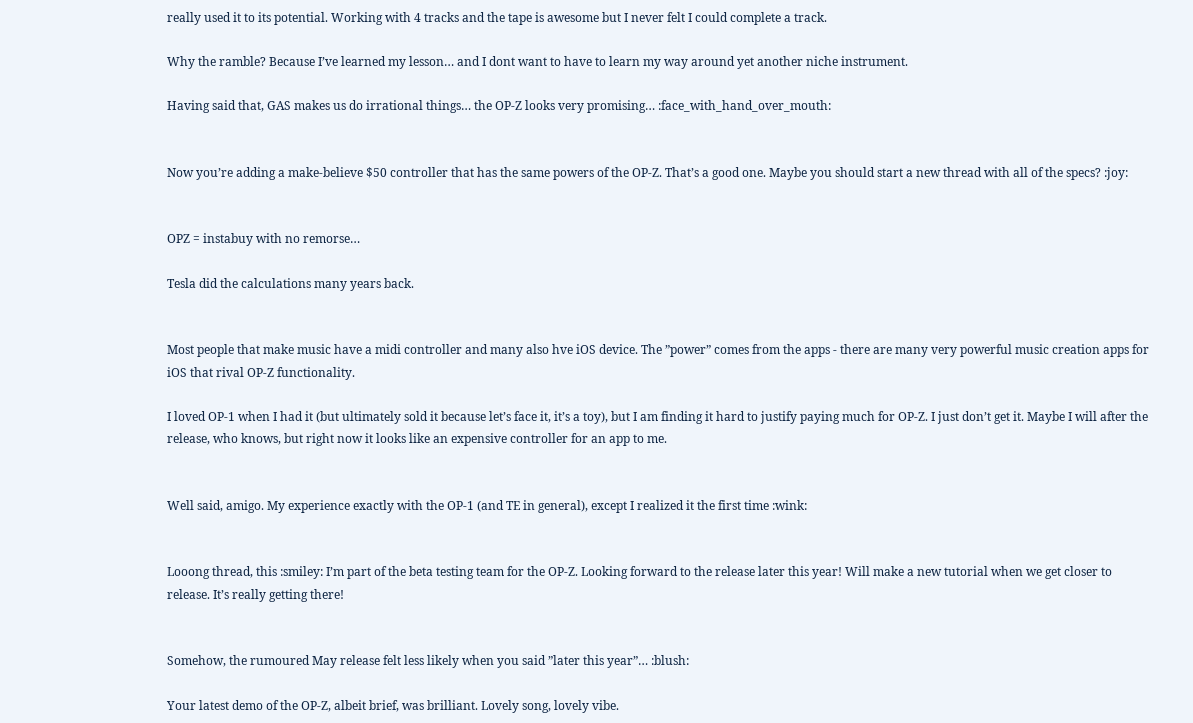really used it to its potential. Working with 4 tracks and the tape is awesome but I never felt I could complete a track.

Why the ramble? Because I’ve learned my lesson… and I dont want to have to learn my way around yet another niche instrument.

Having said that, GAS makes us do irrational things… the OP-Z looks very promising… :face_with_hand_over_mouth:


Now you’re adding a make-believe $50 controller that has the same powers of the OP-Z. That’s a good one. Maybe you should start a new thread with all of the specs? :joy:


OPZ = instabuy with no remorse…

Tesla did the calculations many years back.


Most people that make music have a midi controller and many also hve iOS device. The ”power” comes from the apps - there are many very powerful music creation apps for iOS that rival OP-Z functionality.

I loved OP-1 when I had it (but ultimately sold it because let’s face it, it’s a toy), but I am finding it hard to justify paying much for OP-Z. I just don’t get it. Maybe I will after the release, who knows, but right now it looks like an expensive controller for an app to me.


Well said, amigo. My experience exactly with the OP-1 (and TE in general), except I realized it the first time :wink:


Looong thread, this :smiley: I’m part of the beta testing team for the OP-Z. Looking forward to the release later this year! Will make a new tutorial when we get closer to release. It’s really getting there!


Somehow, the rumoured May release felt less likely when you said ”later this year”… :blush:

Your latest demo of the OP-Z, albeit brief, was brilliant. Lovely song, lovely vibe.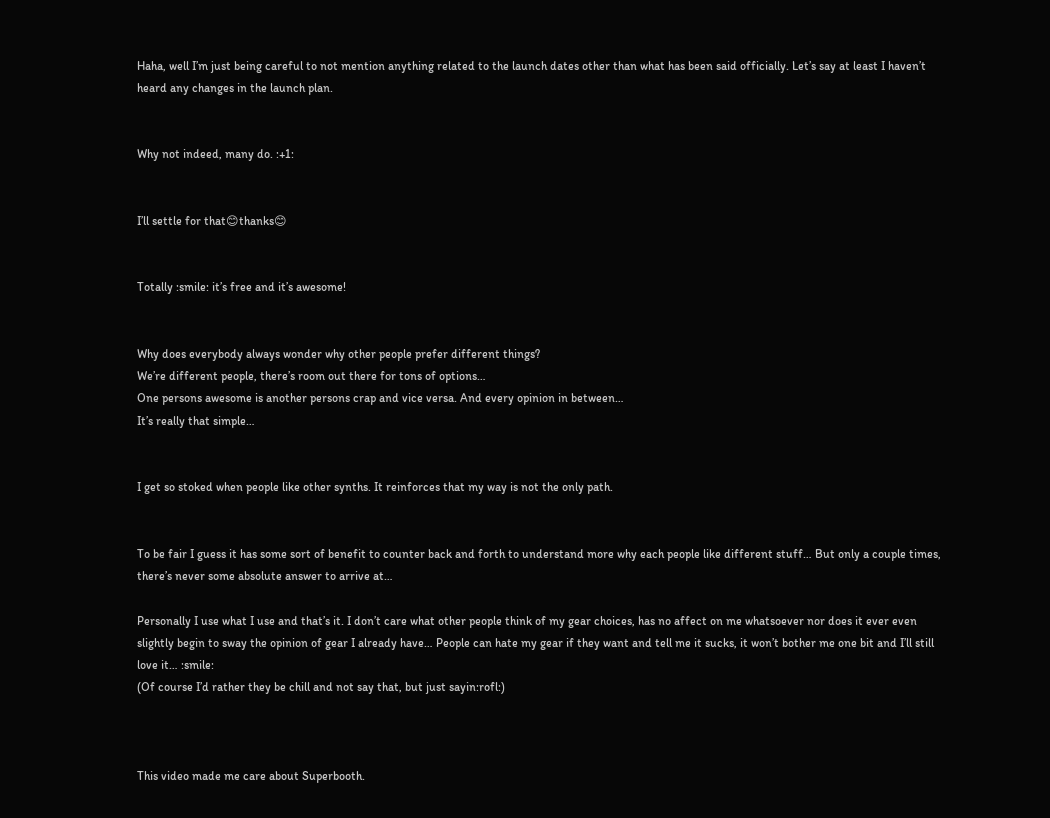Haha, well I’m just being careful to not mention anything related to the launch dates other than what has been said officially. Let’s say at least I haven’t heard any changes in the launch plan.


Why not indeed, many do. :+1:


I’ll settle for that😊thanks😊


Totally :smile: it’s free and it’s awesome!


Why does everybody always wonder why other people prefer different things?
We’re different people, there’s room out there for tons of options…
One persons awesome is another persons crap and vice versa. And every opinion in between…
It’s really that simple…


I get so stoked when people like other synths. It reinforces that my way is not the only path.


To be fair I guess it has some sort of benefit to counter back and forth to understand more why each people like different stuff… But only a couple times, there’s never some absolute answer to arrive at…

Personally I use what I use and that’s it. I don’t care what other people think of my gear choices, has no affect on me whatsoever nor does it ever even slightly begin to sway the opinion of gear I already have… People can hate my gear if they want and tell me it sucks, it won’t bother me one bit and I’ll still love it… :smile:
(Of course I’d rather they be chill and not say that, but just sayin:rofl:)



This video made me care about Superbooth.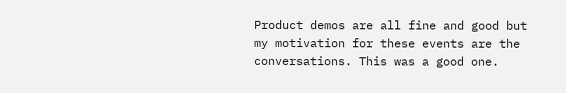Product demos are all fine and good but my motivation for these events are the conversations. This was a good one.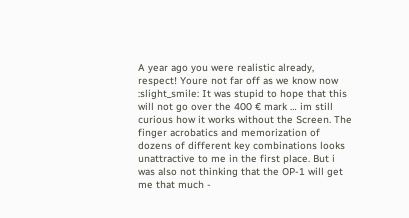A year ago you were realistic already, respect! Youre not far off as we know now :slight_smile: It was stupid to hope that this will not go over the 400 € mark … im still curious how it works without the Screen. The finger acrobatics and memorization of dozens of different key combinations looks unattractive to me in the first place. But i was also not thinking that the OP-1 will get me that much -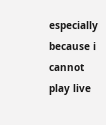especially because i cannot play live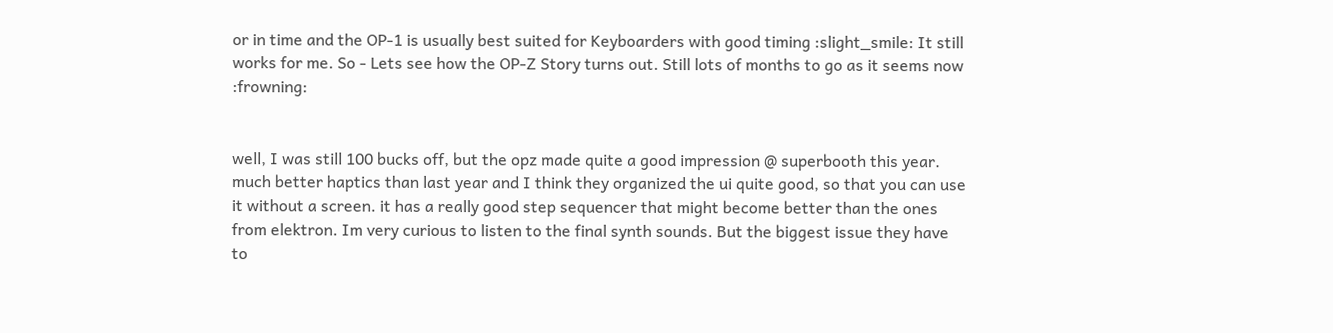or in time and the OP-1 is usually best suited for Keyboarders with good timing :slight_smile: It still works for me. So - Lets see how the OP-Z Story turns out. Still lots of months to go as it seems now :frowning:


well, I was still 100 bucks off, but the opz made quite a good impression @ superbooth this year. much better haptics than last year and I think they organized the ui quite good, so that you can use it without a screen. it has a really good step sequencer that might become better than the ones from elektron. Im very curious to listen to the final synth sounds. But the biggest issue they have to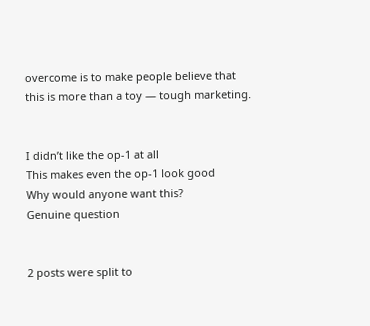overcome is to make people believe that this is more than a toy — tough marketing.


I didn’t like the op-1 at all
This makes even the op-1 look good
Why would anyone want this?
Genuine question


2 posts were split to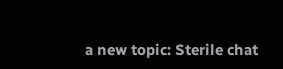a new topic: Sterile chat